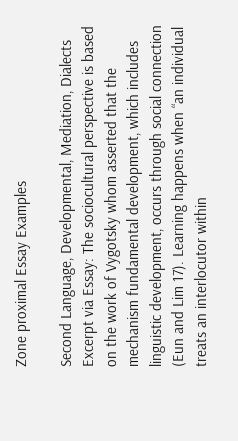Zone proximal Essay Examples

Second Language, Developmental, Mediation, Dialects Excerpt via Essay: The sociocultural perspective is based on the work of Vygotsky whom asserted that the mechanism fundamental development, which includes linguistic development, occurs through social connection (Eun and Lim 17). Learning happens when “an individual treats an interlocutor within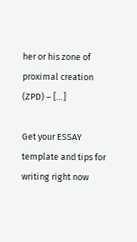her or his zone of proximal creation (ZPD) – […]

Get your ESSAY template and tips for writing right now